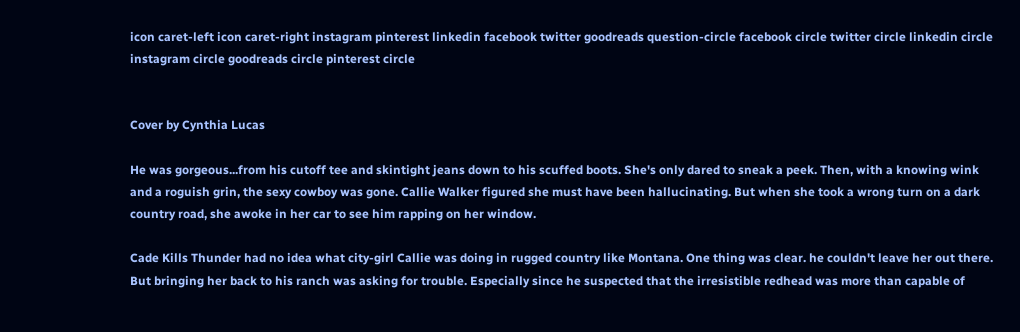icon caret-left icon caret-right instagram pinterest linkedin facebook twitter goodreads question-circle facebook circle twitter circle linkedin circle instagram circle goodreads circle pinterest circle


Cover by Cynthia Lucas

He was gorgeous...from his cutoff tee and skintight jeans down to his scuffed boots. She's only dared to sneak a peek. Then, with a knowing wink and a roguish grin, the sexy cowboy was gone. Callie Walker figured she must have been hallucinating. But when she took a wrong turn on a dark country road, she awoke in her car to see him rapping on her window.

Cade Kills Thunder had no idea what city-girl Callie was doing in rugged country like Montana. One thing was clear. he couldn't leave her out there. But bringing her back to his ranch was asking for trouble. Especially since he suspected that the irresistible redhead was more than capable of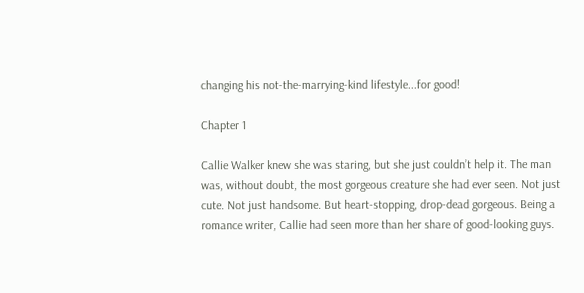changing his not-the-marrying-kind lifestyle...for good!

Chapter 1

Callie Walker knew she was staring, but she just couldn’t help it. The man was, without doubt, the most gorgeous creature she had ever seen. Not just cute. Not just handsome. But heart-stopping, drop-dead gorgeous. Being a romance writer, Callie had seen more than her share of good-looking guys.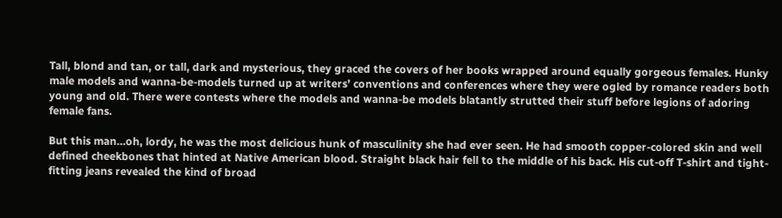Tall, blond and tan, or tall, dark and mysterious, they graced the covers of her books wrapped around equally gorgeous females. Hunky male models and wanna-be-models turned up at writers’ conventions and conferences where they were ogled by romance readers both young and old. There were contests where the models and wanna-be models blatantly strutted their stuff before legions of adoring female fans.

But this man…oh, lordy, he was the most delicious hunk of masculinity she had ever seen. He had smooth copper-colored skin and well defined cheekbones that hinted at Native American blood. Straight black hair fell to the middle of his back. His cut-off T-shirt and tight-fitting jeans revealed the kind of broad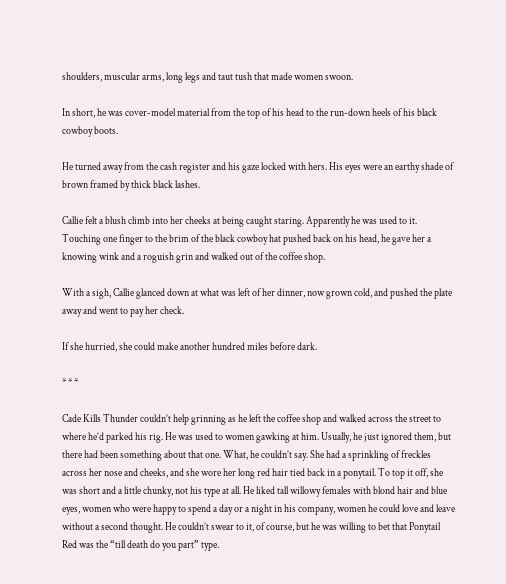shoulders, muscular arms, long legs and taut tush that made women swoon.

In short, he was cover-model material from the top of his head to the run-down heels of his black cowboy boots.

He turned away from the cash register and his gaze locked with hers. His eyes were an earthy shade of brown framed by thick black lashes.

Callie felt a blush climb into her cheeks at being caught staring. Apparently he was used to it. Touching one finger to the brim of the black cowboy hat pushed back on his head, he gave her a knowing wink and a roguish grin and walked out of the coffee shop.

With a sigh, Callie glanced down at what was left of her dinner, now grown cold, and pushed the plate away and went to pay her check.

If she hurried, she could make another hundred miles before dark.

* * *

Cade Kills Thunder couldn’t help grinning as he left the coffee shop and walked across the street to where he’d parked his rig. He was used to women gawking at him. Usually, he just ignored them, but there had been something about that one. What, he couldn’t say. She had a sprinkling of freckles across her nose and cheeks, and she wore her long red hair tied back in a ponytail. To top it off, she was short and a little chunky, not his type at all. He liked tall willowy females with blond hair and blue eyes, women who were happy to spend a day or a night in his company, women he could love and leave without a second thought. He couldn’t swear to it, of course, but he was willing to bet that Ponytail Red was the “till death do you part” type.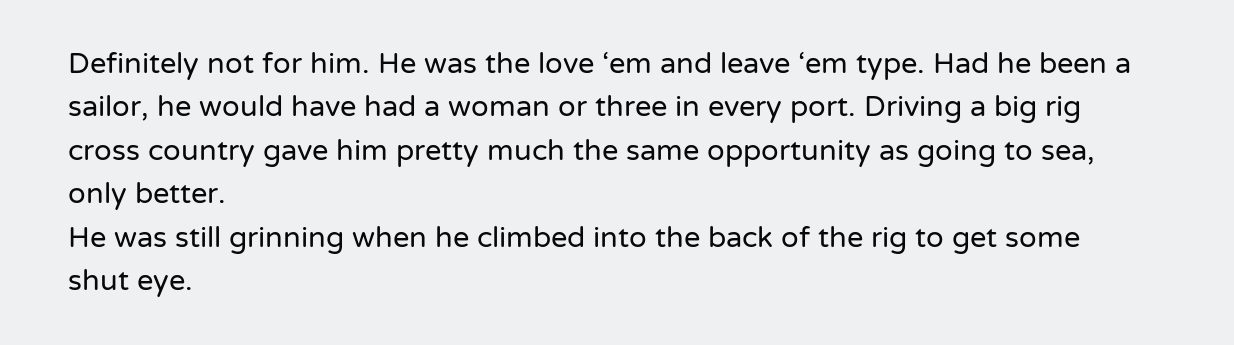Definitely not for him. He was the love ‘em and leave ‘em type. Had he been a sailor, he would have had a woman or three in every port. Driving a big rig cross country gave him pretty much the same opportunity as going to sea, only better.
He was still grinning when he climbed into the back of the rig to get some shut eye.